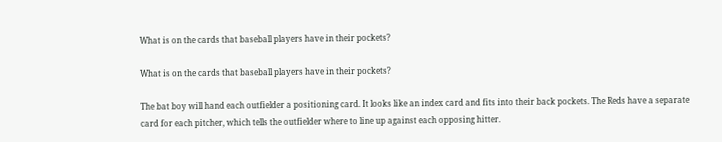What is on the cards that baseball players have in their pockets?

What is on the cards that baseball players have in their pockets?

The bat boy will hand each outfielder a positioning card. It looks like an index card and fits into their back pockets. The Reds have a separate card for each pitcher, which tells the outfielder where to line up against each opposing hitter.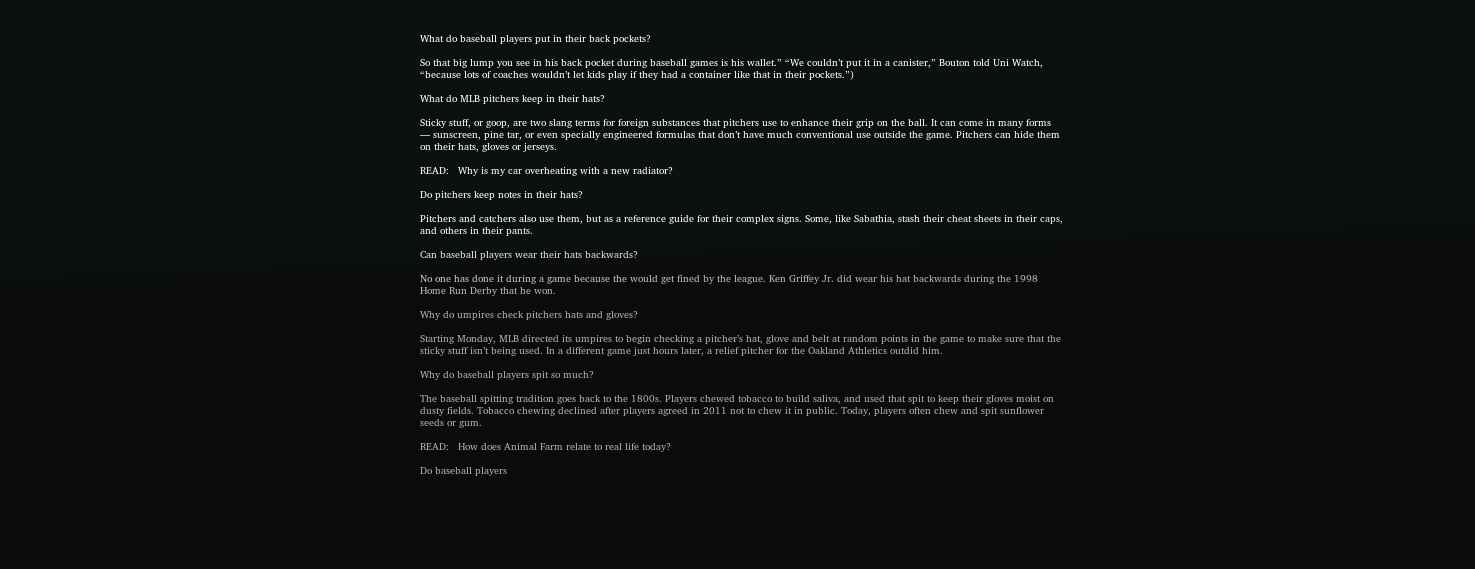What do baseball players put in their back pockets?

So that big lump you see in his back pocket during baseball games is his wallet.” “We couldn’t put it in a canister,” Bouton told Uni Watch, “because lots of coaches wouldn’t let kids play if they had a container like that in their pockets.”)

What do MLB pitchers keep in their hats?

Sticky stuff, or goop, are two slang terms for foreign substances that pitchers use to enhance their grip on the ball. It can come in many forms — sunscreen, pine tar, or even specially engineered formulas that don’t have much conventional use outside the game. Pitchers can hide them on their hats, gloves or jerseys.

READ:   Why is my car overheating with a new radiator?

Do pitchers keep notes in their hats?

Pitchers and catchers also use them, but as a reference guide for their complex signs. Some, like Sabathia, stash their cheat sheets in their caps, and others in their pants.

Can baseball players wear their hats backwards?

No one has done it during a game because the would get fined by the league. Ken Griffey Jr. did wear his hat backwards during the 1998 Home Run Derby that he won.

Why do umpires check pitchers hats and gloves?

Starting Monday, MLB directed its umpires to begin checking a pitcher’s hat, glove and belt at random points in the game to make sure that the sticky stuff isn’t being used. In a different game just hours later, a relief pitcher for the Oakland Athletics outdid him.

Why do baseball players spit so much?

The baseball spitting tradition goes back to the 1800s. Players chewed tobacco to build saliva, and used that spit to keep their gloves moist on dusty fields. Tobacco chewing declined after players agreed in 2011 not to chew it in public. Today, players often chew and spit sunflower seeds or gum.

READ:   How does Animal Farm relate to real life today?

Do baseball players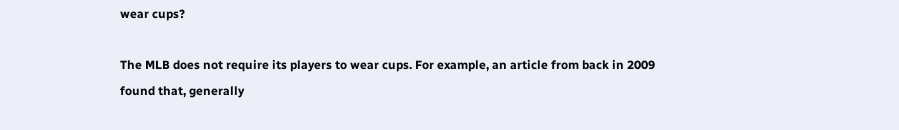wear cups?

The MLB does not require its players to wear cups. For example, an article from back in 2009 found that, generally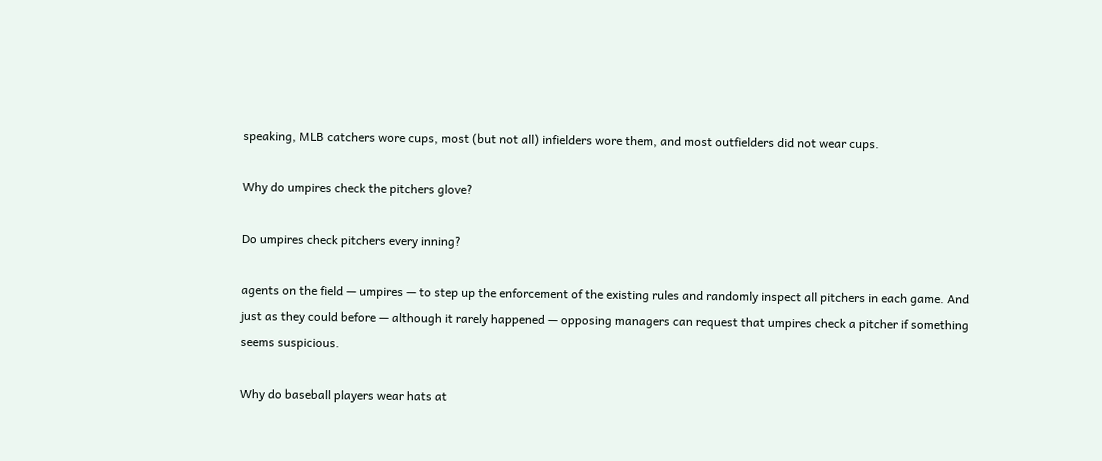speaking, MLB catchers wore cups, most (but not all) infielders wore them, and most outfielders did not wear cups.

Why do umpires check the pitchers glove?

Do umpires check pitchers every inning?

agents on the field — umpires — to step up the enforcement of the existing rules and randomly inspect all pitchers in each game. And just as they could before — although it rarely happened — opposing managers can request that umpires check a pitcher if something seems suspicious.

Why do baseball players wear hats at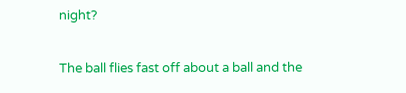night?

The ball flies fast off about a ball and the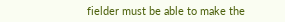fielder must be able to make the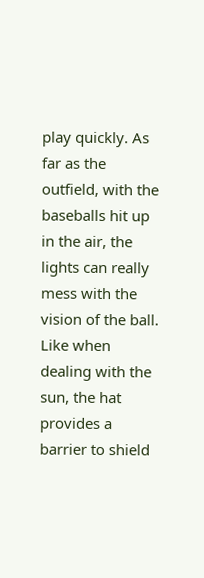play quickly. As far as the outfield, with the baseballs hit up in the air, the lights can really mess with the vision of the ball. Like when dealing with the sun, the hat provides a barrier to shield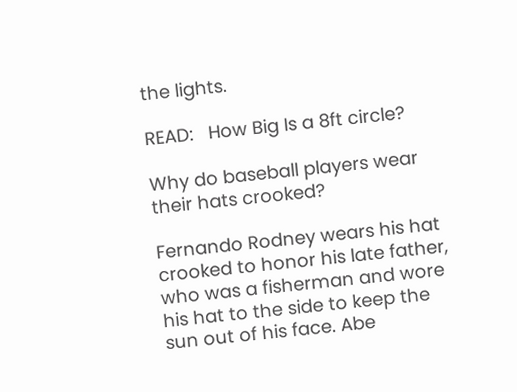the lights.

READ:   How Big Is a 8ft circle?

Why do baseball players wear their hats crooked?

Fernando Rodney wears his hat crooked to honor his late father, who was a fisherman and wore his hat to the side to keep the sun out of his face. Abe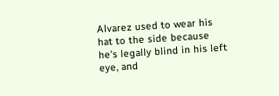Alvarez used to wear his hat to the side because he’s legally blind in his left eye, and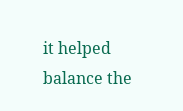it helped balance the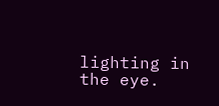lighting in the eye.